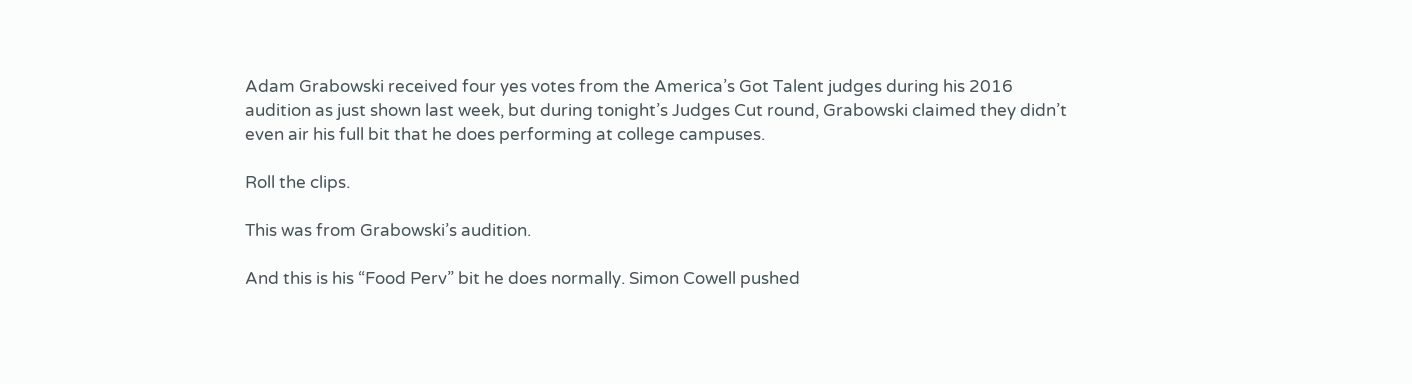Adam Grabowski received four yes votes from the America’s Got Talent judges during his 2016 audition as just shown last week, but during tonight’s Judges Cut round, Grabowski claimed they didn’t even air his full bit that he does performing at college campuses.

Roll the clips.

This was from Grabowski’s audition.

And this is his “Food Perv” bit he does normally. Simon Cowell pushed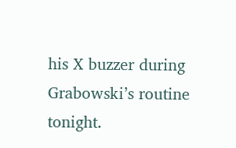his X buzzer during Grabowski’s routine tonight.